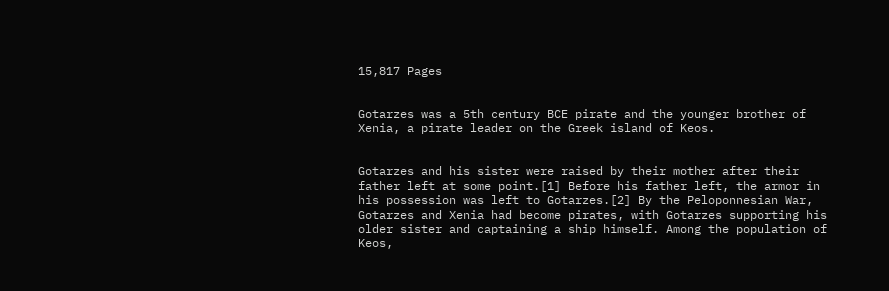15,817 Pages


Gotarzes was a 5th century BCE pirate and the younger brother of Xenia, a pirate leader on the Greek island of Keos.


Gotarzes and his sister were raised by their mother after their father left at some point.[1] Before his father left, the armor in his possession was left to Gotarzes.[2] By the Peloponnesian War, Gotarzes and Xenia had become pirates, with Gotarzes supporting his older sister and captaining a ship himself. Among the population of Keos,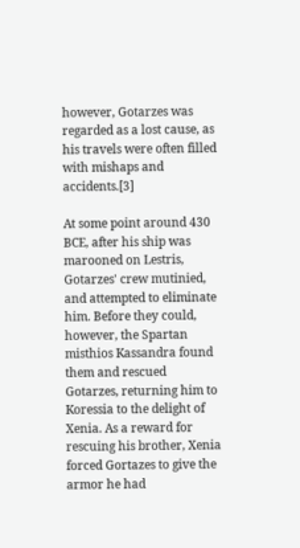however, Gotarzes was regarded as a lost cause, as his travels were often filled with mishaps and accidents.[3]

At some point around 430 BCE, after his ship was marooned on Lestris, Gotarzes' crew mutinied, and attempted to eliminate him. Before they could, however, the Spartan misthios Kassandra found them and rescued Gotarzes, returning him to Koressia to the delight of Xenia. As a reward for rescuing his brother, Xenia forced Gortazes to give the armor he had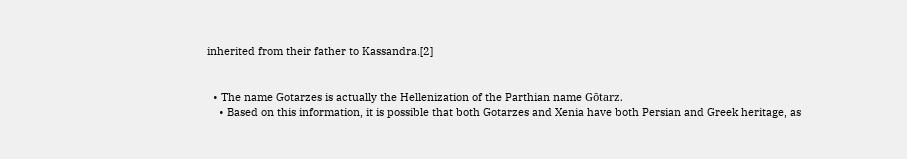inherited from their father to Kassandra.[2]


  • The name Gotarzes is actually the Hellenization of the Parthian name Gōtarz.
    • Based on this information, it is possible that both Gotarzes and Xenia have both Persian and Greek heritage, as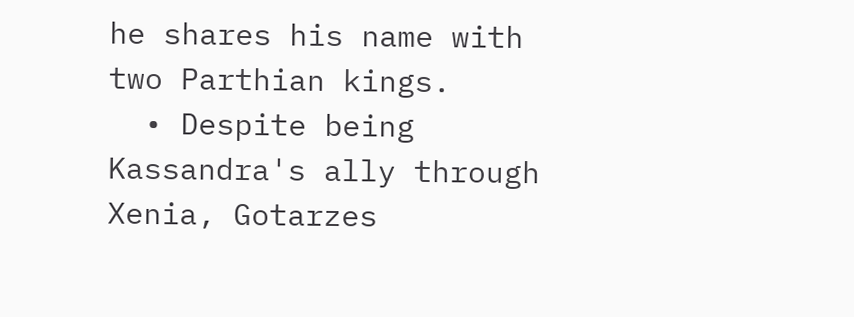he shares his name with two Parthian kings.
  • Despite being Kassandra's ally through Xenia, Gotarzes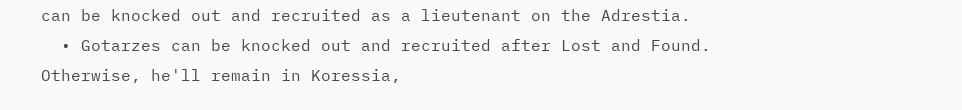can be knocked out and recruited as a lieutenant on the Adrestia.
  • Gotarzes can be knocked out and recruited after Lost and Found. Otherwise, he'll remain in Koressia,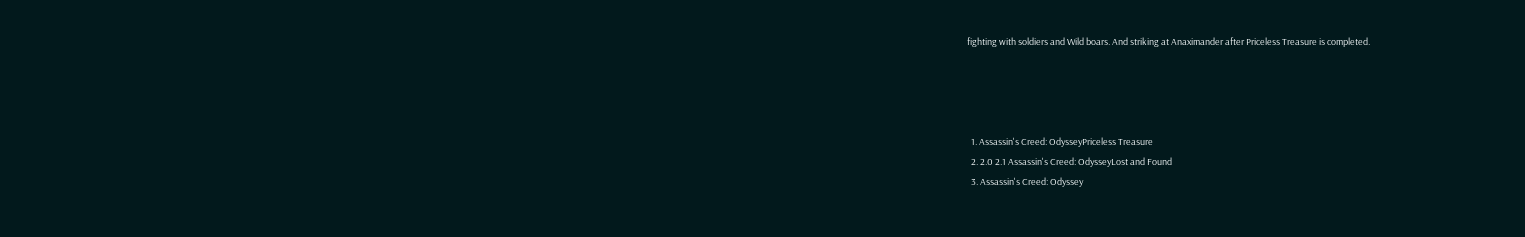fighting with soldiers and Wild boars. And striking at Anaximander after Priceless Treasure is completed.




  1. Assassin's Creed: OdysseyPriceless Treasure
  2. 2.0 2.1 Assassin's Creed: OdysseyLost and Found
  3. Assassin's Creed: Odyssey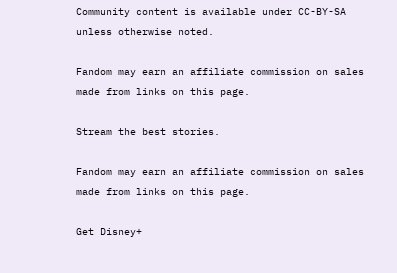Community content is available under CC-BY-SA unless otherwise noted.

Fandom may earn an affiliate commission on sales made from links on this page.

Stream the best stories.

Fandom may earn an affiliate commission on sales made from links on this page.

Get Disney+